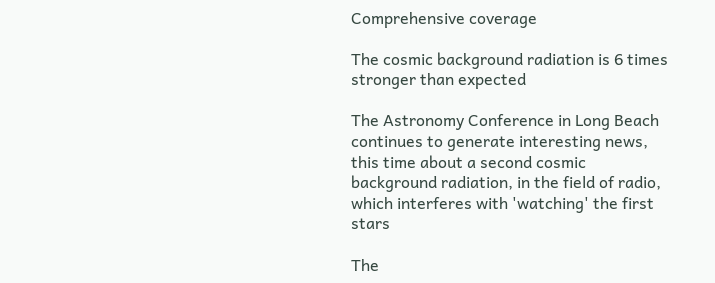Comprehensive coverage

The cosmic background radiation is 6 times stronger than expected

The Astronomy Conference in Long Beach continues to generate interesting news, this time about a second cosmic background radiation, in the field of radio, which interferes with 'watching' the first stars

The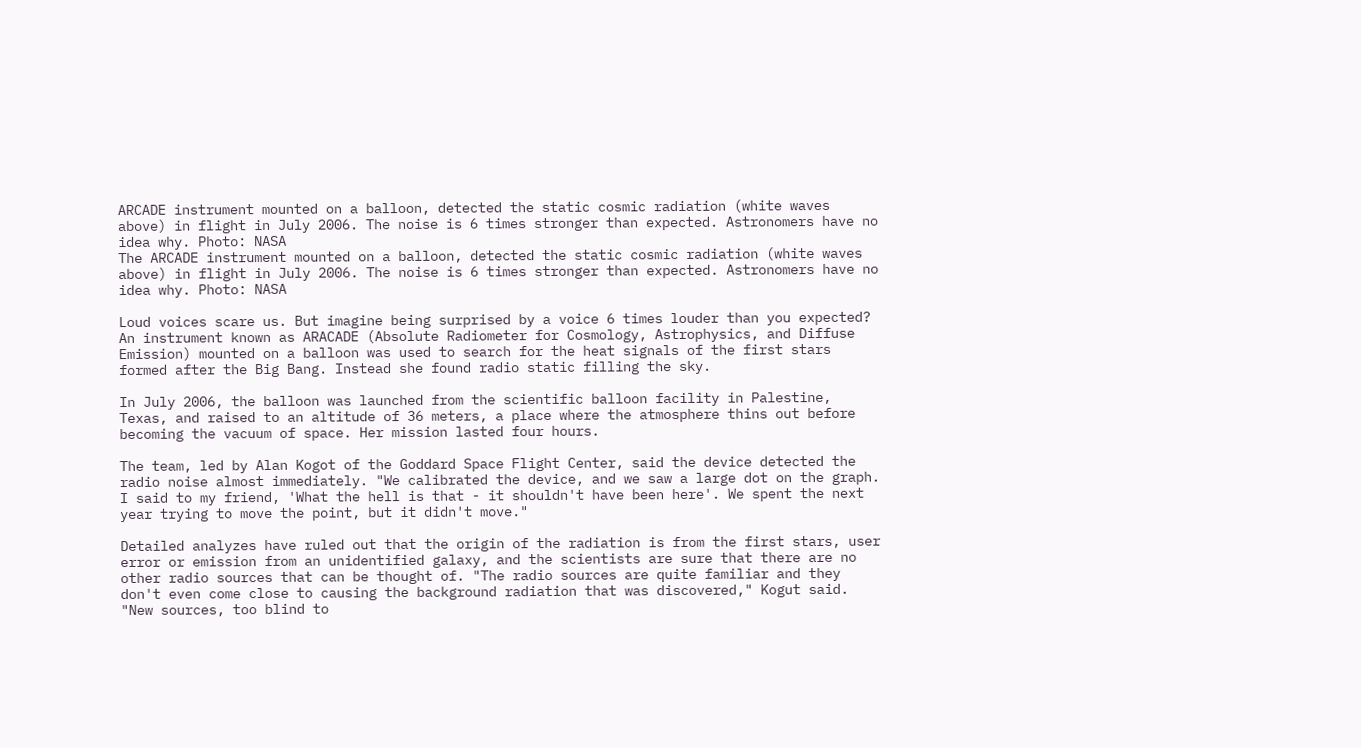ARCADE instrument mounted on a balloon, detected the static cosmic radiation (white waves above) in flight in July 2006. The noise is 6 times stronger than expected. Astronomers have no idea why. Photo: NASA
The ARCADE instrument mounted on a balloon, detected the static cosmic radiation (white waves above) in flight in July 2006. The noise is 6 times stronger than expected. Astronomers have no idea why. Photo: NASA

Loud voices scare us. But imagine being surprised by a voice 6 times louder than you expected? An instrument known as ARACADE (Absolute Radiometer for Cosmology, Astrophysics, and Diffuse Emission) mounted on a balloon was used to search for the heat signals of the first stars formed after the Big Bang. Instead she found radio static filling the sky.

In July 2006, the balloon was launched from the scientific balloon facility in Palestine, Texas, and raised to an altitude of 36 meters, a place where the atmosphere thins out before becoming the vacuum of space. Her mission lasted four hours.

The team, led by Alan Kogot of the Goddard Space Flight Center, said the device detected the radio noise almost immediately. "We calibrated the device, and we saw a large dot on the graph. I said to my friend, 'What the hell is that - it shouldn't have been here'. We spent the next year trying to move the point, but it didn't move."

Detailed analyzes have ruled out that the origin of the radiation is from the first stars, user error or emission from an unidentified galaxy, and the scientists are sure that there are no other radio sources that can be thought of. "The radio sources are quite familiar and they don't even come close to causing the background radiation that was discovered," Kogut said. "New sources, too blind to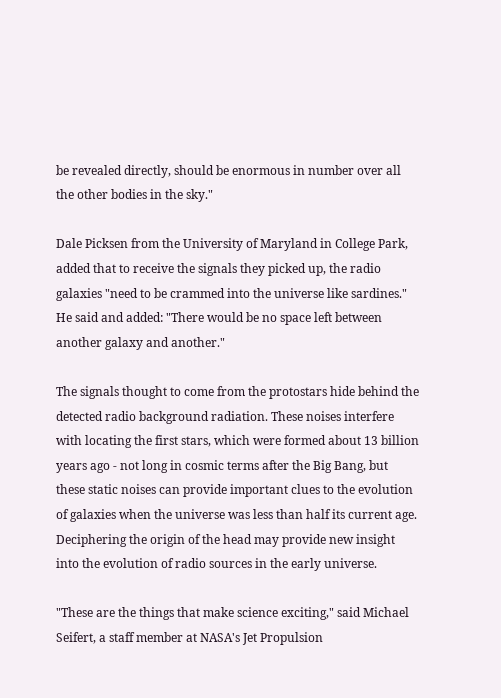be revealed directly, should be enormous in number over all the other bodies in the sky."

Dale Picksen from the University of Maryland in College Park, added that to receive the signals they picked up, the radio galaxies "need to be crammed into the universe like sardines." He said and added: "There would be no space left between another galaxy and another."

The signals thought to come from the protostars hide behind the detected radio background radiation. These noises interfere with locating the first stars, which were formed about 13 billion years ago - not long in cosmic terms after the Big Bang, but these static noises can provide important clues to the evolution of galaxies when the universe was less than half its current age. Deciphering the origin of the head may provide new insight into the evolution of radio sources in the early universe.

"These are the things that make science exciting," said Michael Seifert, a staff member at NASA's Jet Propulsion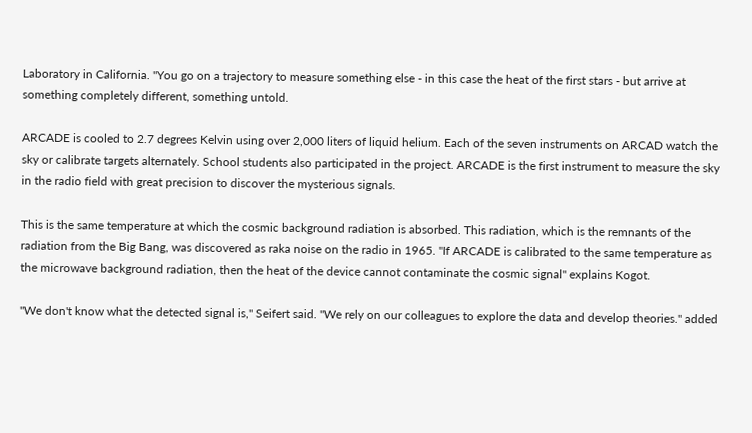Laboratory in California. "You go on a trajectory to measure something else - in this case the heat of the first stars - but arrive at something completely different, something untold.

ARCADE is cooled to 2.7 degrees Kelvin using over 2,000 liters of liquid helium. Each of the seven instruments on ARCAD watch the sky or calibrate targets alternately. School students also participated in the project. ARCADE is the first instrument to measure the sky in the radio field with great precision to discover the mysterious signals.

This is the same temperature at which the cosmic background radiation is absorbed. This radiation, which is the remnants of the radiation from the Big Bang, was discovered as raka noise on the radio in 1965. "If ARCADE is calibrated to the same temperature as the microwave background radiation, then the heat of the device cannot contaminate the cosmic signal" explains Kogot.

"We don't know what the detected signal is," Seifert said. "We rely on our colleagues to explore the data and develop theories." added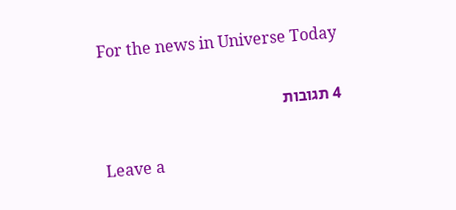For the news in Universe Today

4 תגובות

Leave a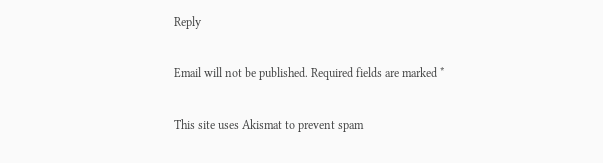Reply

Email will not be published. Required fields are marked *

This site uses Akismat to prevent spam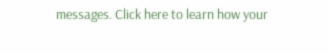messages. Click here to learn how your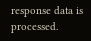response data is processed.